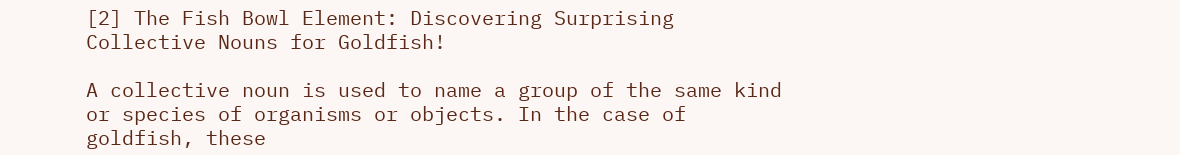[2] The Fish Bowl Element: Discovering Surprising Collective Nouns for Goldfish!

A collective noun is used to name a group of the same kind or species of organisms or objects. In the case of goldfish, these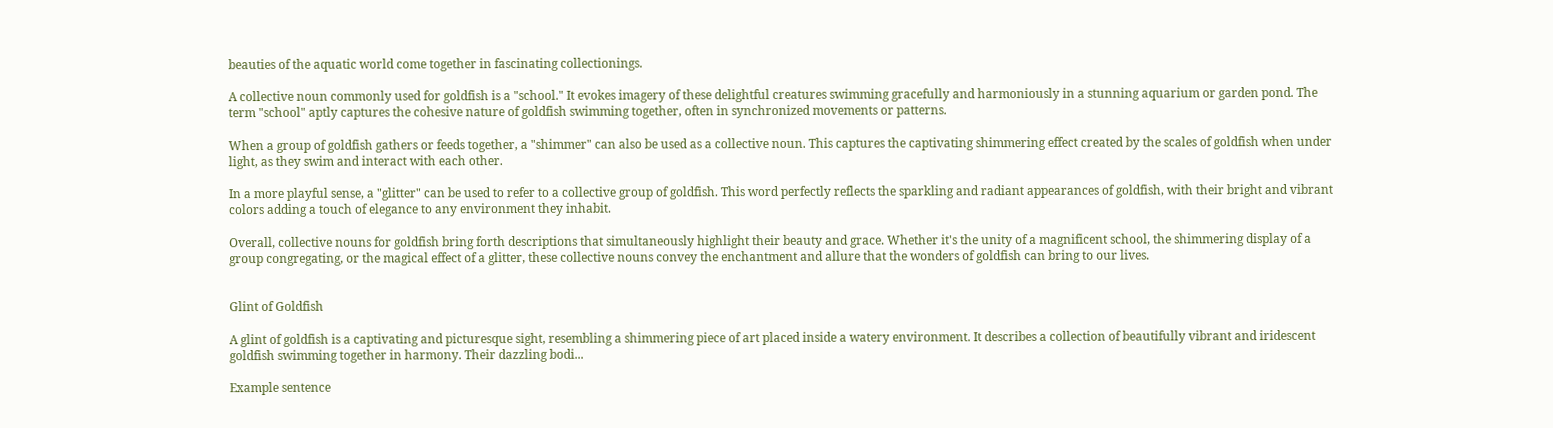beauties of the aquatic world come together in fascinating collectionings.

A collective noun commonly used for goldfish is a "school." It evokes imagery of these delightful creatures swimming gracefully and harmoniously in a stunning aquarium or garden pond. The term "school" aptly captures the cohesive nature of goldfish swimming together, often in synchronized movements or patterns.

When a group of goldfish gathers or feeds together, a "shimmer" can also be used as a collective noun. This captures the captivating shimmering effect created by the scales of goldfish when under light, as they swim and interact with each other.

In a more playful sense, a "glitter" can be used to refer to a collective group of goldfish. This word perfectly reflects the sparkling and radiant appearances of goldfish, with their bright and vibrant colors adding a touch of elegance to any environment they inhabit.

Overall, collective nouns for goldfish bring forth descriptions that simultaneously highlight their beauty and grace. Whether it's the unity of a magnificent school, the shimmering display of a group congregating, or the magical effect of a glitter, these collective nouns convey the enchantment and allure that the wonders of goldfish can bring to our lives.


Glint of Goldfish

A glint of goldfish is a captivating and picturesque sight, resembling a shimmering piece of art placed inside a watery environment. It describes a collection of beautifully vibrant and iridescent goldfish swimming together in harmony. Their dazzling bodi...

Example sentence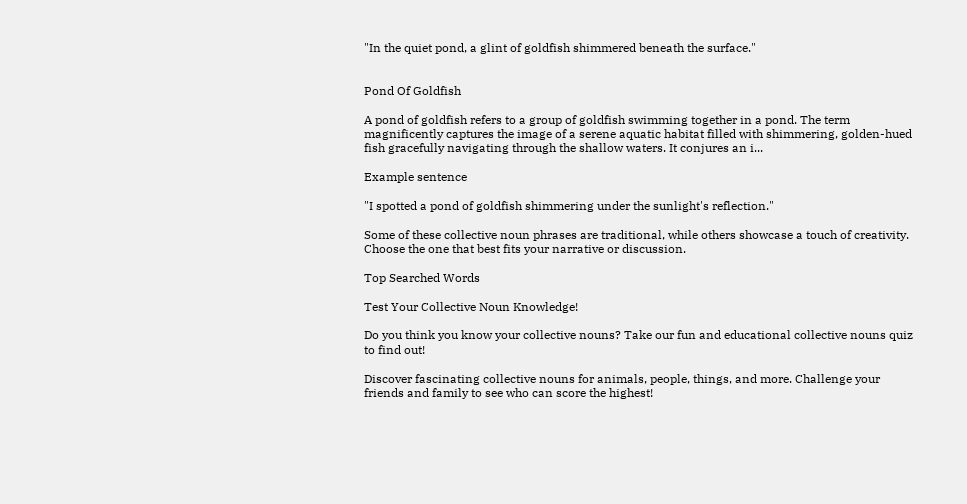"In the quiet pond, a glint of goldfish shimmered beneath the surface."


Pond Of Goldfish

A pond of goldfish refers to a group of goldfish swimming together in a pond. The term magnificently captures the image of a serene aquatic habitat filled with shimmering, golden-hued fish gracefully navigating through the shallow waters. It conjures an i...

Example sentence

"I spotted a pond of goldfish shimmering under the sunlight's reflection."

Some of these collective noun phrases are traditional, while others showcase a touch of creativity. Choose the one that best fits your narrative or discussion.

Top Searched Words

Test Your Collective Noun Knowledge!

Do you think you know your collective nouns? Take our fun and educational collective nouns quiz to find out!

Discover fascinating collective nouns for animals, people, things, and more. Challenge your friends and family to see who can score the highest!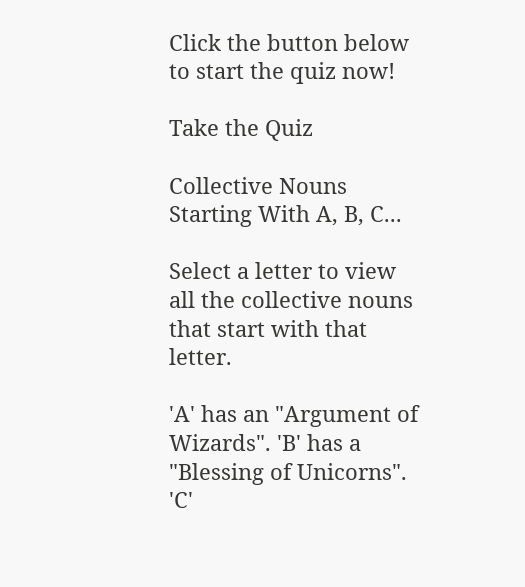Click the button below to start the quiz now!

Take the Quiz

Collective Nouns Starting With A, B, C...

Select a letter to view all the collective nouns that start with that letter.

'A' has an "Argument of Wizards". 'B' has a "Blessing of Unicorns". 'C'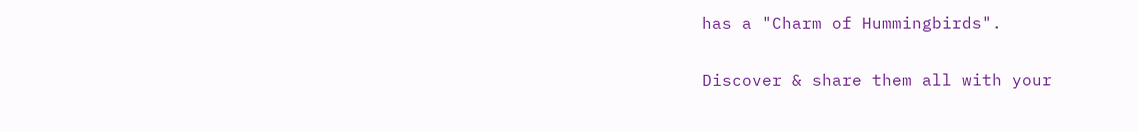has a "Charm of Hummingbirds".

Discover & share them all with your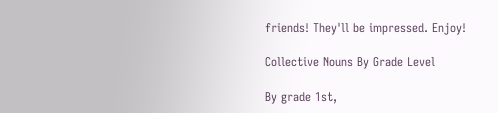friends! They'll be impressed. Enjoy!

Collective Nouns By Grade Level

By grade 1st,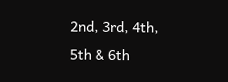2nd, 3rd, 4th, 5th & 6th